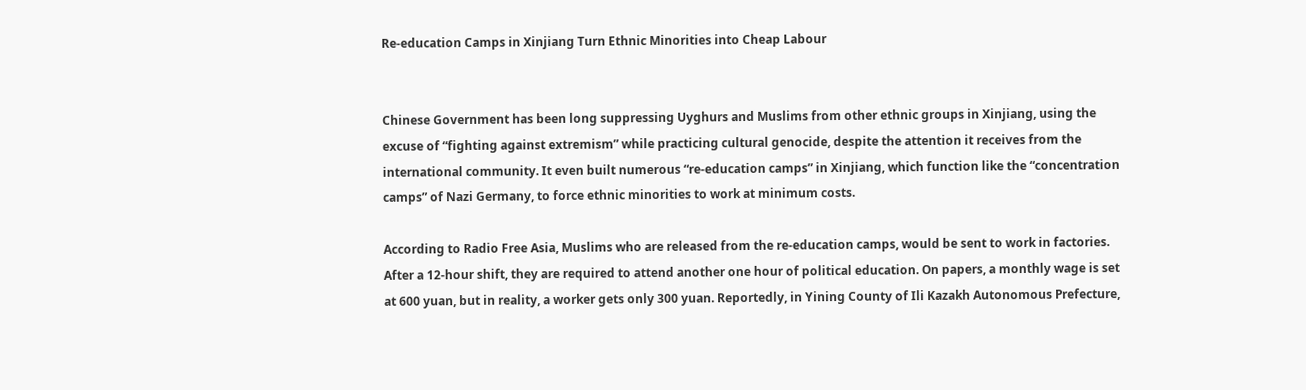Re-education Camps in Xinjiang Turn Ethnic Minorities into Cheap Labour


Chinese Government has been long suppressing Uyghurs and Muslims from other ethnic groups in Xinjiang, using the excuse of “fighting against extremism” while practicing cultural genocide, despite the attention it receives from the international community. It even built numerous “re-education camps” in Xinjiang, which function like the “concentration camps” of Nazi Germany, to force ethnic minorities to work at minimum costs.

According to Radio Free Asia, Muslims who are released from the re-education camps, would be sent to work in factories. After a 12-hour shift, they are required to attend another one hour of political education. On papers, a monthly wage is set at 600 yuan, but in reality, a worker gets only 300 yuan. Reportedly, in Yining County of Ili Kazakh Autonomous Prefecture,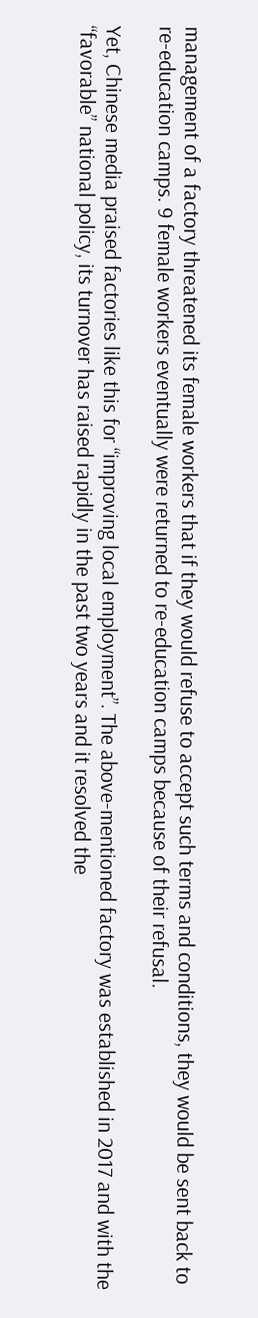management of a factory threatened its female workers that if they would refuse to accept such terms and conditions, they would be sent back to re-education camps. 9 female workers eventually were returned to re-education camps because of their refusal.

Yet, Chinese media praised factories like this for “improving local employment”. The above-mentioned factory was established in 2017 and with the “favorable” national policy, its turnover has raised rapidly in the past two years and it resolved the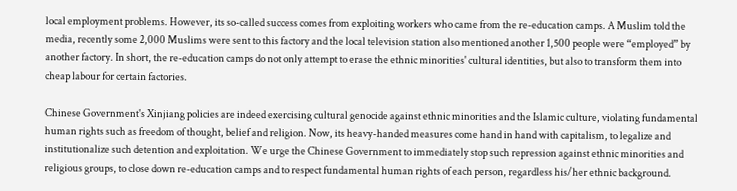local employment problems. However, its so-called success comes from exploiting workers who came from the re-education camps. A Muslim told the media, recently some 2,000 Muslims were sent to this factory and the local television station also mentioned another 1,500 people were “employed” by another factory. In short, the re-education camps do not only attempt to erase the ethnic minorities' cultural identities, but also to transform them into cheap labour for certain factories.

Chinese Government's Xinjiang policies are indeed exercising cultural genocide against ethnic minorities and the Islamic culture, violating fundamental human rights such as freedom of thought, belief and religion. Now, its heavy-handed measures come hand in hand with capitalism, to legalize and institutionalize such detention and exploitation. We urge the Chinese Government to immediately stop such repression against ethnic minorities and religious groups, to close down re-education camps and to respect fundamental human rights of each person, regardless his/her ethnic background.